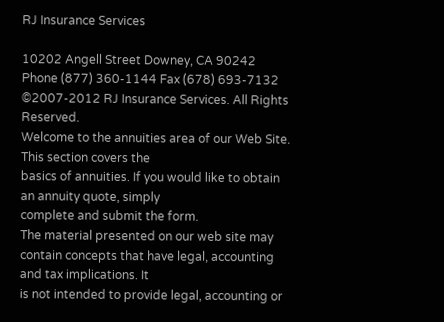RJ Insurance Services

10202 Angell Street Downey, CA 90242
Phone (877) 360-1144 Fax (678) 693-7132
©2007-2012 RJ Insurance Services. All Rights Reserved.
Welcome to the annuities area of our Web Site. This section covers the
basics of annuities. If you would like to obtain an annuity quote, simply
complete and submit the form.
The material presented on our web site may contain concepts that have legal, accounting and tax implications. It
is not intended to provide legal, accounting or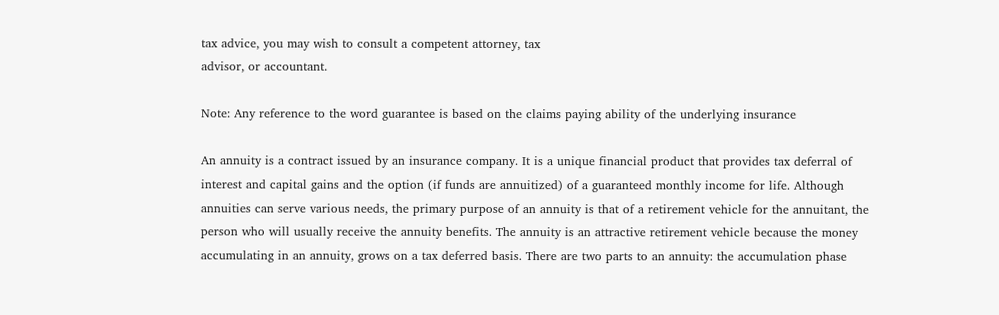tax advice, you may wish to consult a competent attorney, tax
advisor, or accountant.

Note: Any reference to the word guarantee is based on the claims paying ability of the underlying insurance

An annuity is a contract issued by an insurance company. It is a unique financial product that provides tax deferral of
interest and capital gains and the option (if funds are annuitized) of a guaranteed monthly income for life. Although
annuities can serve various needs, the primary purpose of an annuity is that of a retirement vehicle for the annuitant, the
person who will usually receive the annuity benefits. The annuity is an attractive retirement vehicle because the money
accumulating in an annuity, grows on a tax deferred basis. There are two parts to an annuity: the accumulation phase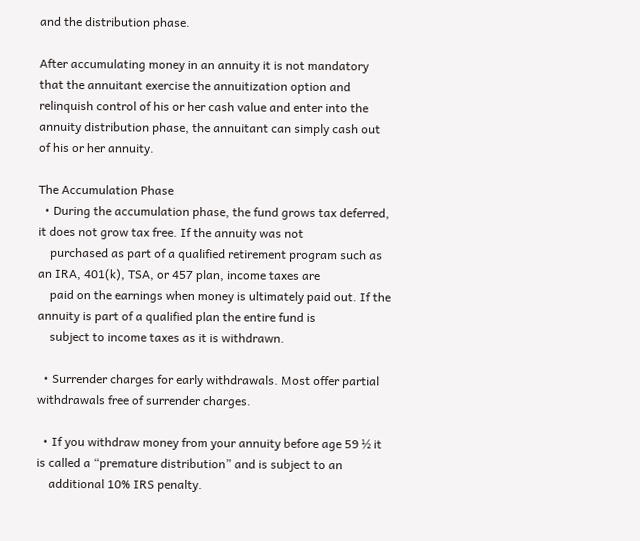and the distribution phase.

After accumulating money in an annuity it is not mandatory that the annuitant exercise the annuitization option and
relinquish control of his or her cash value and enter into the annuity distribution phase, the annuitant can simply cash out
of his or her annuity.

The Accumulation Phase
  • During the accumulation phase, the fund grows tax deferred, it does not grow tax free. If the annuity was not
    purchased as part of a qualified retirement program such as an IRA, 401(k), TSA, or 457 plan, income taxes are
    paid on the earnings when money is ultimately paid out. If the annuity is part of a qualified plan the entire fund is
    subject to income taxes as it is withdrawn.

  • Surrender charges for early withdrawals. Most offer partial withdrawals free of surrender charges.

  • If you withdraw money from your annuity before age 59 ½ it is called a “premature distribution” and is subject to an
    additional 10% IRS penalty.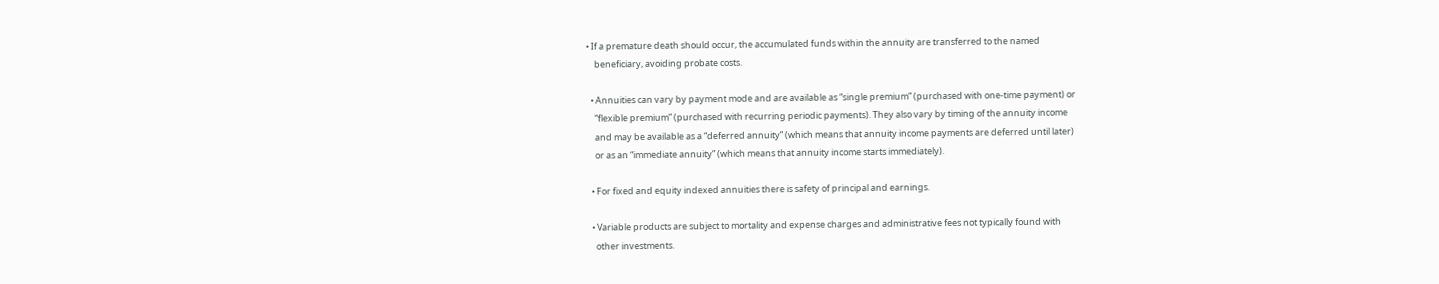• If a premature death should occur, the accumulated funds within the annuity are transferred to the named
    beneficiary, avoiding probate costs.

  • Annuities can vary by payment mode and are available as “single premium” (purchased with one-time payment) or
    “flexible premium” (purchased with recurring periodic payments). They also vary by timing of the annuity income
    and may be available as a “deferred annuity” (which means that annuity income payments are deferred until later)
    or as an “immediate annuity” (which means that annuity income starts immediately).

  • For fixed and equity indexed annuities there is safety of principal and earnings.

  • Variable products are subject to mortality and expense charges and administrative fees not typically found with
    other investments.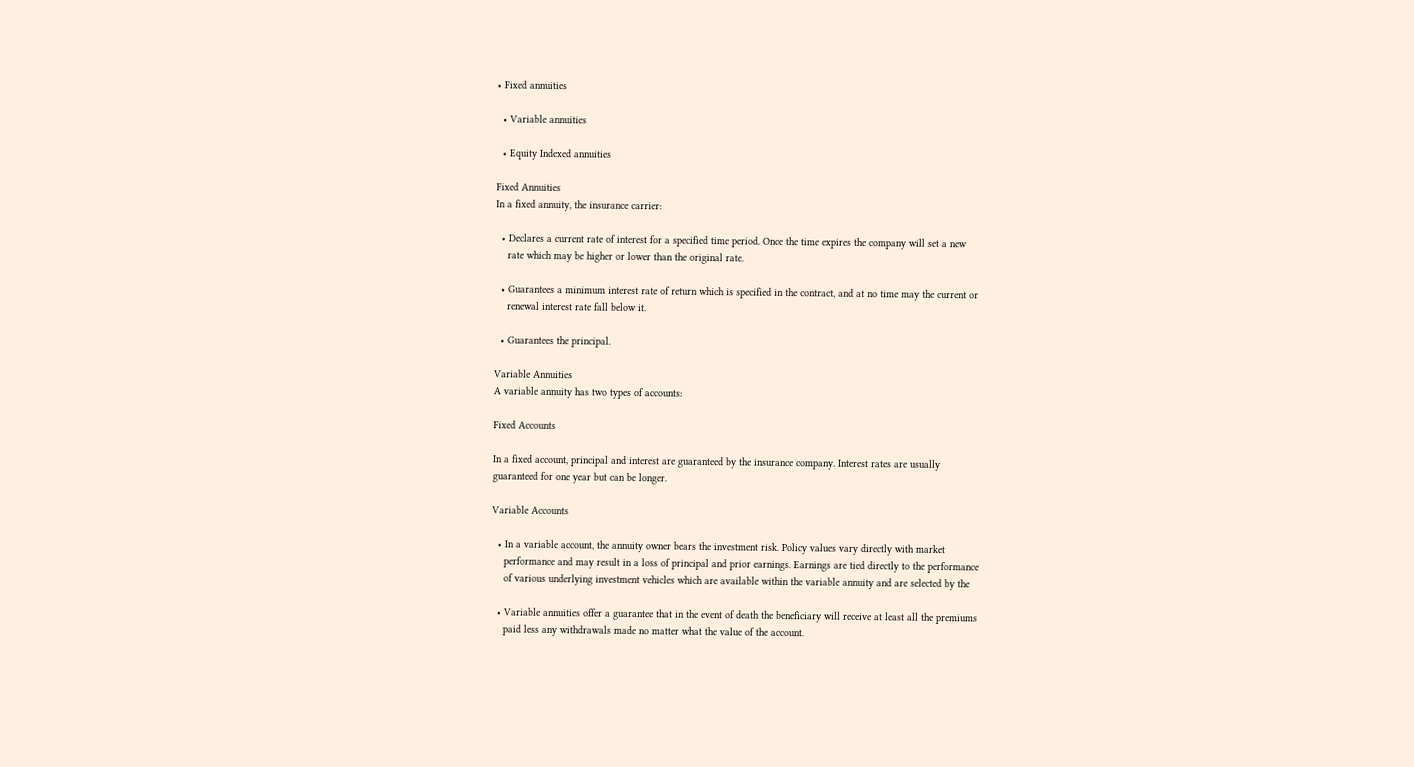• Fixed annuities

  • Variable annuities

  • Equity Indexed annuities

Fixed Annuities
In a fixed annuity, the insurance carrier:

  • Declares a current rate of interest for a specified time period. Once the time expires the company will set a new
    rate which may be higher or lower than the original rate.

  • Guarantees a minimum interest rate of return which is specified in the contract, and at no time may the current or
    renewal interest rate fall below it.

  • Guarantees the principal.

Variable Annuities
A variable annuity has two types of accounts:

Fixed Accounts

In a fixed account, principal and interest are guaranteed by the insurance company. Interest rates are usually
guaranteed for one year but can be longer.

Variable Accounts

  • In a variable account, the annuity owner bears the investment risk. Policy values vary directly with market
    performance and may result in a loss of principal and prior earnings. Earnings are tied directly to the performance
    of various underlying investment vehicles which are available within the variable annuity and are selected by the

  • Variable annuities offer a guarantee that in the event of death the beneficiary will receive at least all the premiums
    paid less any withdrawals made no matter what the value of the account.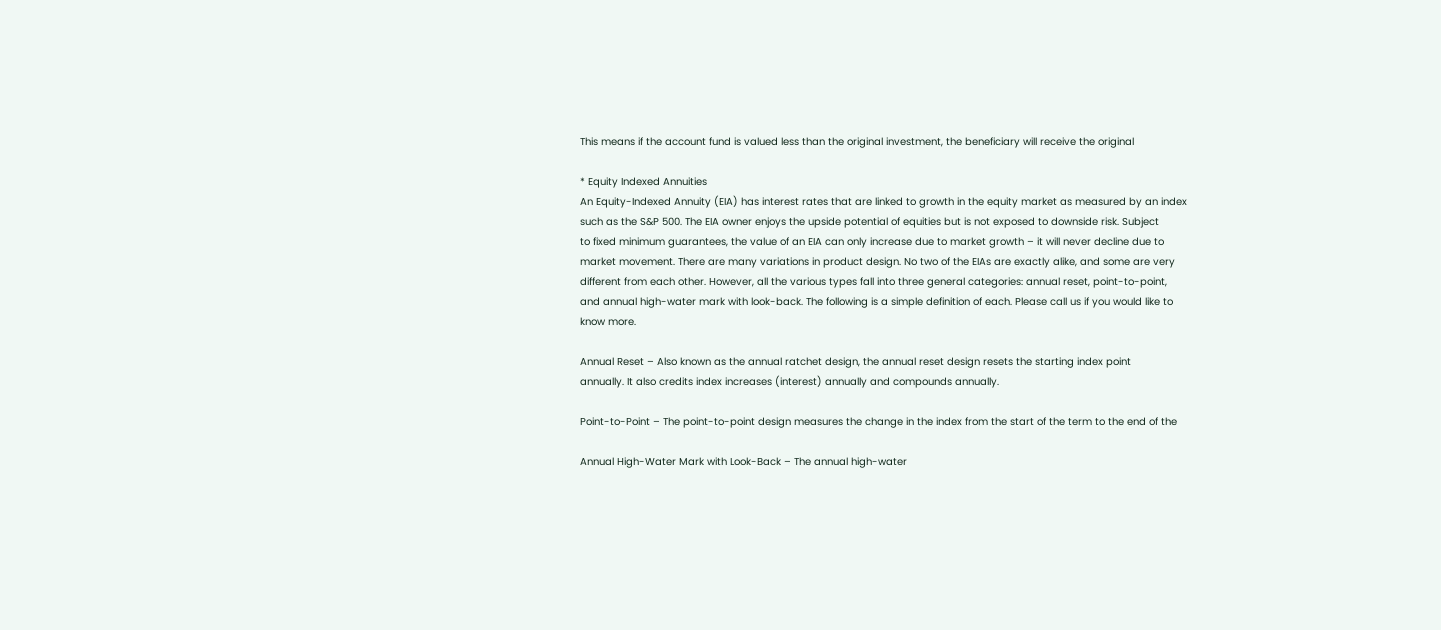This means if the account fund is valued less than the original investment, the beneficiary will receive the original

* Equity Indexed Annuities
An Equity-Indexed Annuity (EIA) has interest rates that are linked to growth in the equity market as measured by an index
such as the S&P 500. The EIA owner enjoys the upside potential of equities but is not exposed to downside risk. Subject
to fixed minimum guarantees, the value of an EIA can only increase due to market growth – it will never decline due to
market movement. There are many variations in product design. No two of the EIAs are exactly alike, and some are very
different from each other. However, all the various types fall into three general categories: annual reset, point-to-point,
and annual high-water mark with look-back. The following is a simple definition of each. Please call us if you would like to
know more.

Annual Reset – Also known as the annual ratchet design, the annual reset design resets the starting index point
annually. It also credits index increases (interest) annually and compounds annually.

Point-to-Point – The point-to-point design measures the change in the index from the start of the term to the end of the

Annual High-Water Mark with Look-Back – The annual high-water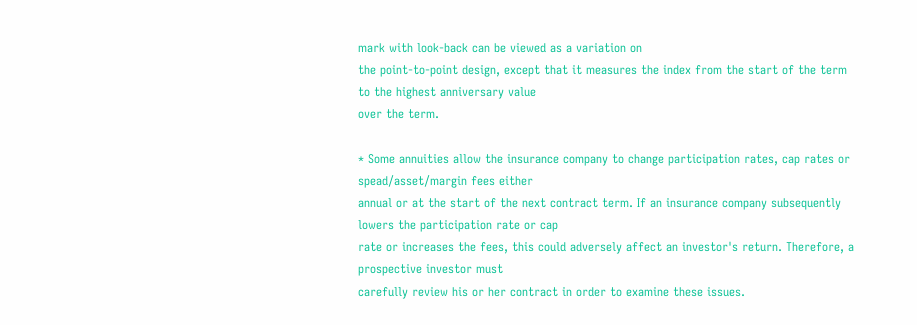mark with look-back can be viewed as a variation on
the point-to-point design, except that it measures the index from the start of the term to the highest anniversary value
over the term.

* Some annuities allow the insurance company to change participation rates, cap rates or spead/asset/margin fees either
annual or at the start of the next contract term. If an insurance company subsequently lowers the participation rate or cap
rate or increases the fees, this could adversely affect an investor's return. Therefore, a prospective investor must
carefully review his or her contract in order to examine these issues.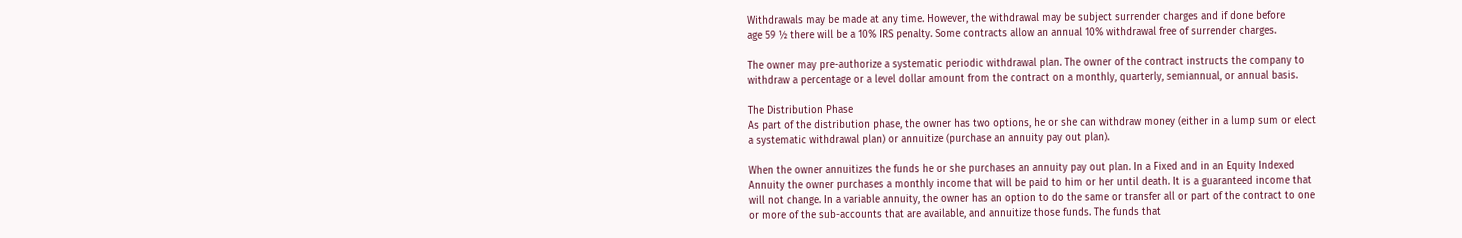Withdrawals may be made at any time. However, the withdrawal may be subject surrender charges and if done before
age 59 ½ there will be a 10% IRS penalty. Some contracts allow an annual 10% withdrawal free of surrender charges.

The owner may pre-authorize a systematic periodic withdrawal plan. The owner of the contract instructs the company to
withdraw a percentage or a level dollar amount from the contract on a monthly, quarterly, semiannual, or annual basis.

The Distribution Phase
As part of the distribution phase, the owner has two options, he or she can withdraw money (either in a lump sum or elect
a systematic withdrawal plan) or annuitize (purchase an annuity pay out plan).

When the owner annuitizes the funds he or she purchases an annuity pay out plan. In a Fixed and in an Equity Indexed
Annuity the owner purchases a monthly income that will be paid to him or her until death. It is a guaranteed income that
will not change. In a variable annuity, the owner has an option to do the same or transfer all or part of the contract to one
or more of the sub-accounts that are available, and annuitize those funds. The funds that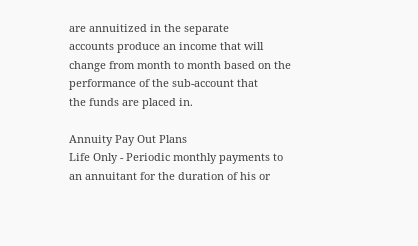are annuitized in the separate
accounts produce an income that will change from month to month based on the performance of the sub-account that
the funds are placed in.

Annuity Pay Out Plans
Life Only - Periodic monthly payments to an annuitant for the duration of his or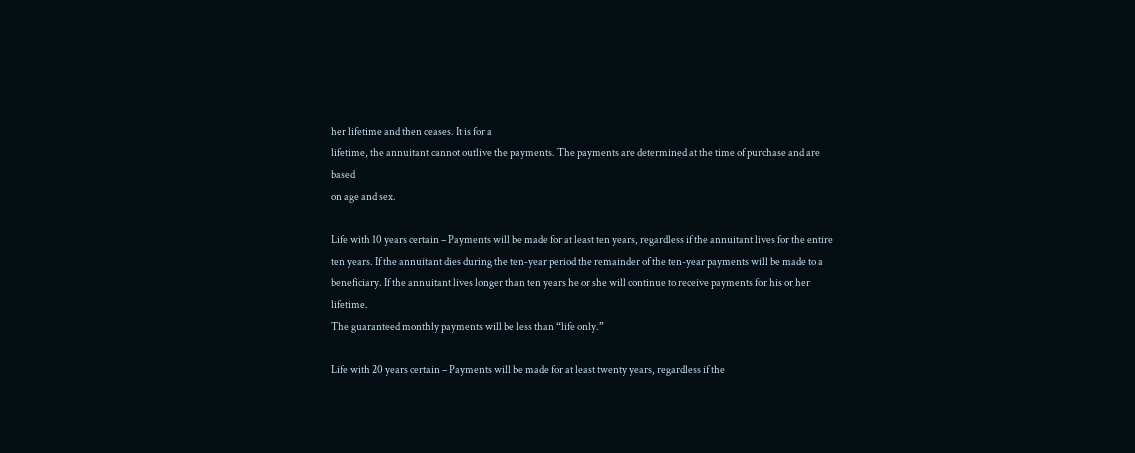her lifetime and then ceases. It is for a
lifetime, the annuitant cannot outlive the payments. The payments are determined at the time of purchase and are based
on age and sex.

Life with 10 years certain – Payments will be made for at least ten years, regardless if the annuitant lives for the entire
ten years. If the annuitant dies during the ten-year period the remainder of the ten-year payments will be made to a
beneficiary. If the annuitant lives longer than ten years he or she will continue to receive payments for his or her lifetime.
The guaranteed monthly payments will be less than “life only.”

Life with 20 years certain – Payments will be made for at least twenty years, regardless if the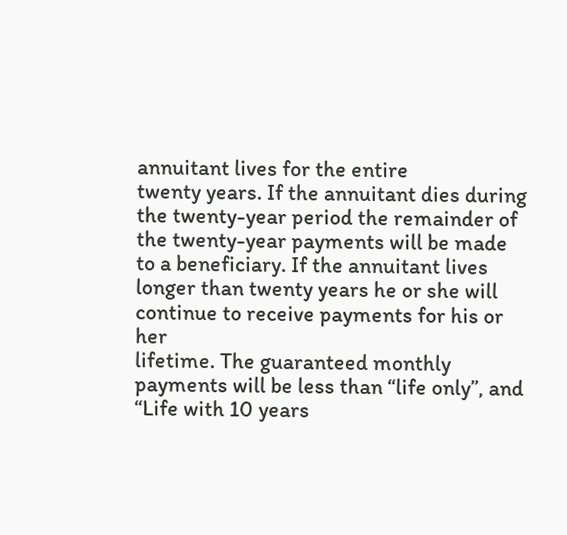annuitant lives for the entire
twenty years. If the annuitant dies during the twenty-year period the remainder of the twenty-year payments will be made
to a beneficiary. If the annuitant lives longer than twenty years he or she will continue to receive payments for his or her
lifetime. The guaranteed monthly payments will be less than “life only”, and “Life with 10 years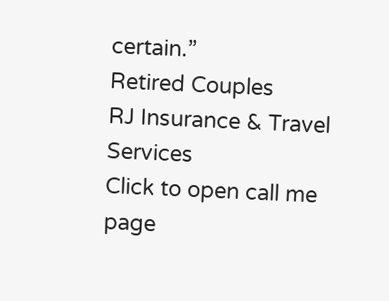certain.”
Retired Couples
RJ Insurance & Travel Services
Click to open call me page